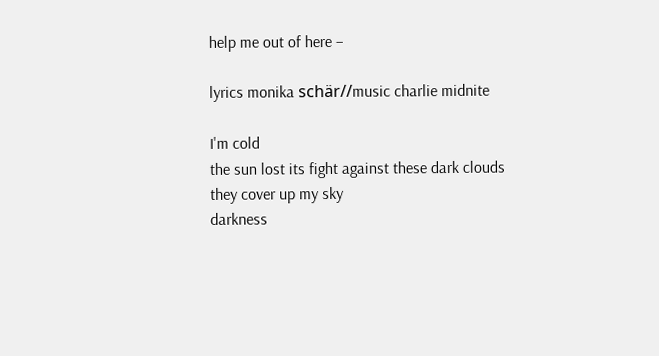help me out of here –

lyrics monika schär//music charlie midnite

I'm cold
the sun lost its fight against these dark clouds
they cover up my sky
darkness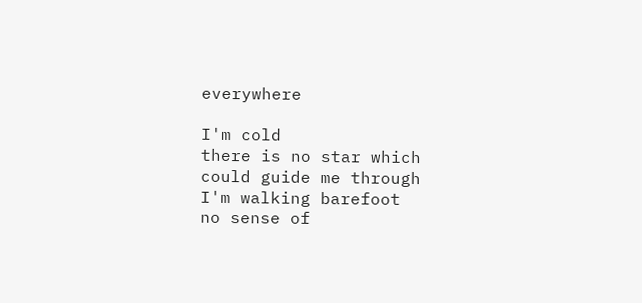everywhere

I'm cold
there is no star which could guide me through
I'm walking barefoot
no sense of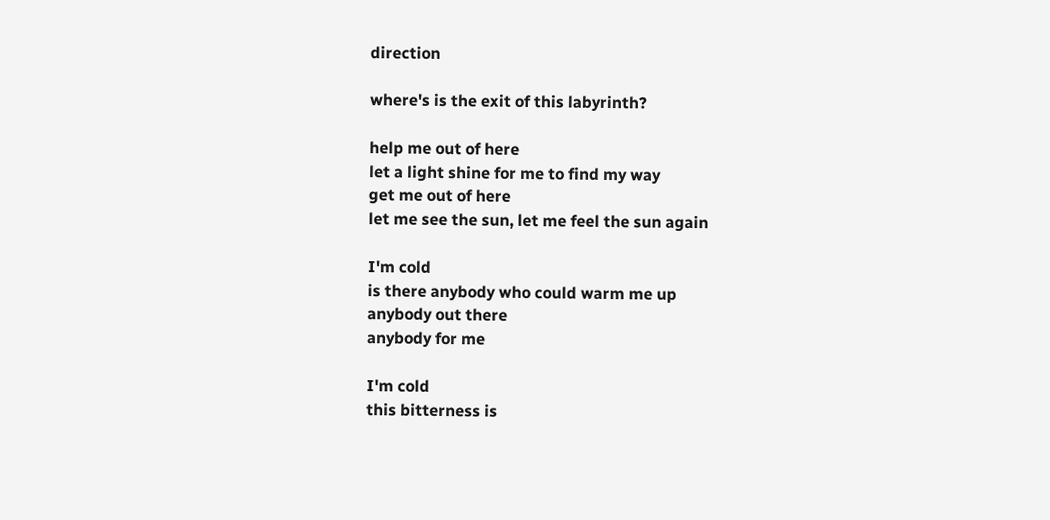direction

where's is the exit of this labyrinth?

help me out of here
let a light shine for me to find my way
get me out of here
let me see the sun, let me feel the sun again

I'm cold
is there anybody who could warm me up
anybody out there
anybody for me

I'm cold
this bitterness is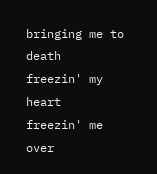bringing me to death
freezin' my heart
freezin' me over